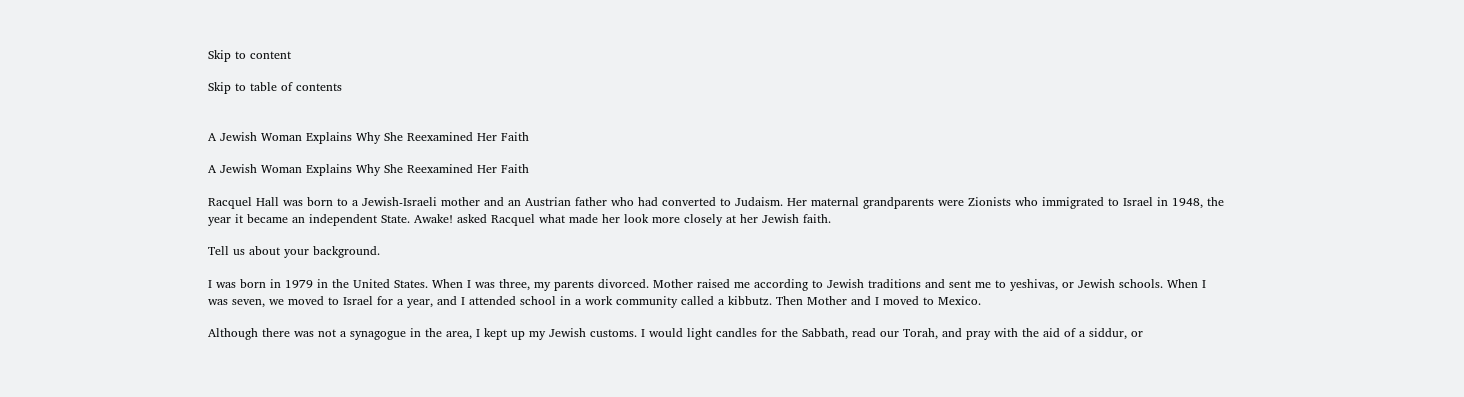Skip to content

Skip to table of contents


A Jewish Woman Explains Why She Reexamined Her Faith

A Jewish Woman Explains Why She Reexamined Her Faith

Racquel Hall was born to a Jewish-Israeli mother and an Austrian father who had converted to Judaism. Her maternal grandparents were Zionists who immigrated to Israel in 1948, the year it became an independent State. Awake! asked Racquel what made her look more closely at her Jewish faith.

Tell us about your background.

I was born in 1979 in the United States. When I was three, my parents divorced. Mother raised me according to Jewish traditions and sent me to yeshivas, or Jewish schools. When I was seven, we moved to Israel for a year, and I attended school in a work community called a kibbutz. Then Mother and I moved to Mexico.

Although there was not a synagogue in the area, I kept up my Jewish customs. I would light candles for the Sabbath, read our Torah, and pray with the aid of a siddur, or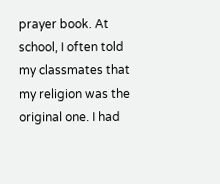prayer book. At school, I often told my classmates that my religion was the original one. I had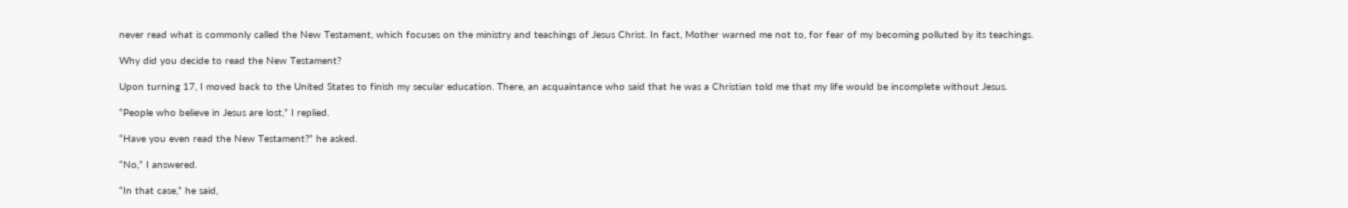never read what is commonly called the New Testament, which focuses on the ministry and teachings of Jesus Christ. In fact, Mother warned me not to, for fear of my becoming polluted by its teachings.

Why did you decide to read the New Testament?

Upon turning 17, I moved back to the United States to finish my secular education. There, an acquaintance who said that he was a Christian told me that my life would be incomplete without Jesus.

“People who believe in Jesus are lost,” I replied.

“Have you even read the New Testament?” he asked.

“No,” I answered.

“In that case,” he said,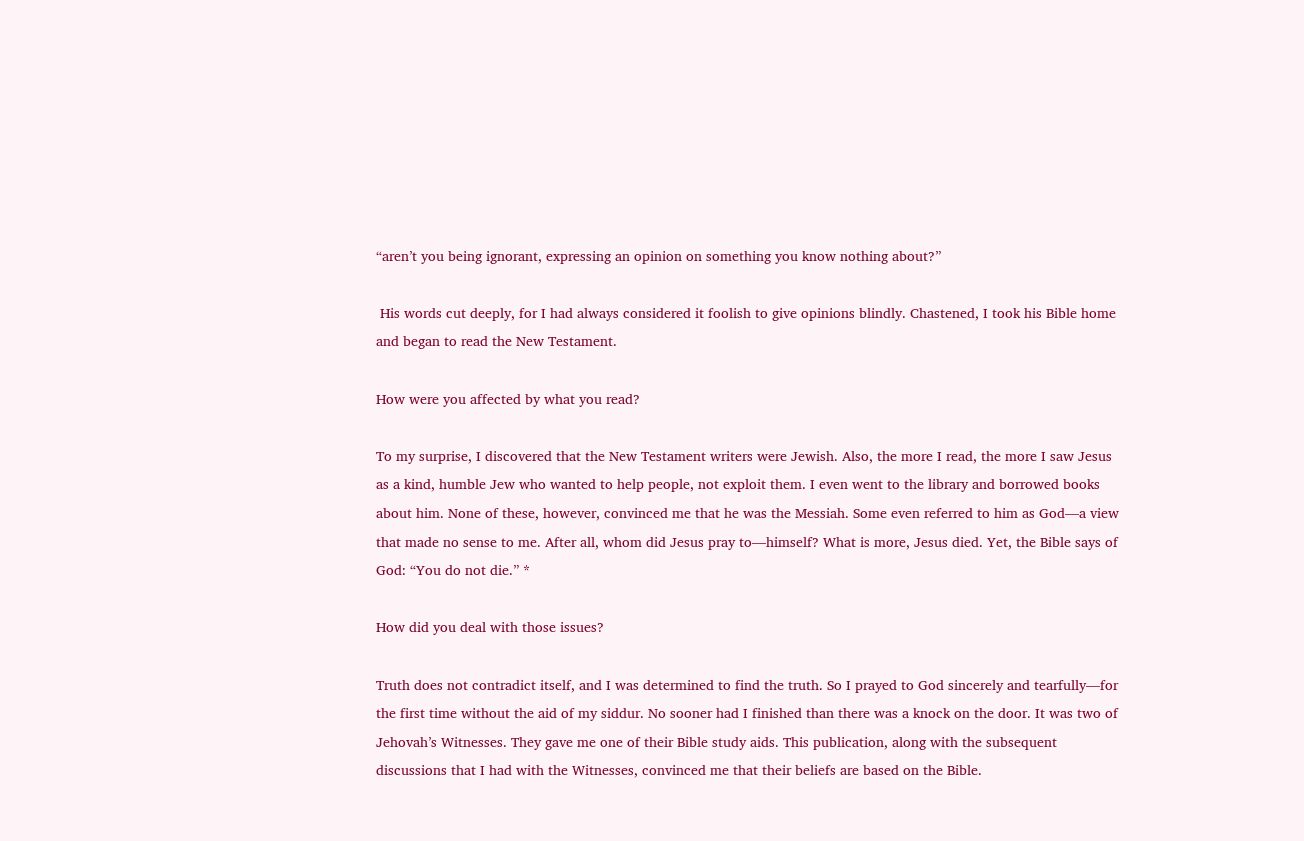“aren’t you being ignorant, expressing an opinion on something you know nothing about?”

 His words cut deeply, for I had always considered it foolish to give opinions blindly. Chastened, I took his Bible home and began to read the New Testament.

How were you affected by what you read?

To my surprise, I discovered that the New Testament writers were Jewish. Also, the more I read, the more I saw Jesus as a kind, humble Jew who wanted to help people, not exploit them. I even went to the library and borrowed books about him. None of these, however, convinced me that he was the Messiah. Some even referred to him as God—a view that made no sense to me. After all, whom did Jesus pray to—himself? What is more, Jesus died. Yet, the Bible says of God: “You do not die.” *

How did you deal with those issues?

Truth does not contradict itself, and I was determined to find the truth. So I prayed to God sincerely and tearfully—for the first time without the aid of my siddur. No sooner had I finished than there was a knock on the door. It was two of Jehovah’s Witnesses. They gave me one of their Bible study aids. This publication, along with the subsequent discussions that I had with the Witnesses, convinced me that their beliefs are based on the Bible.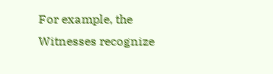For example, the Witnesses recognize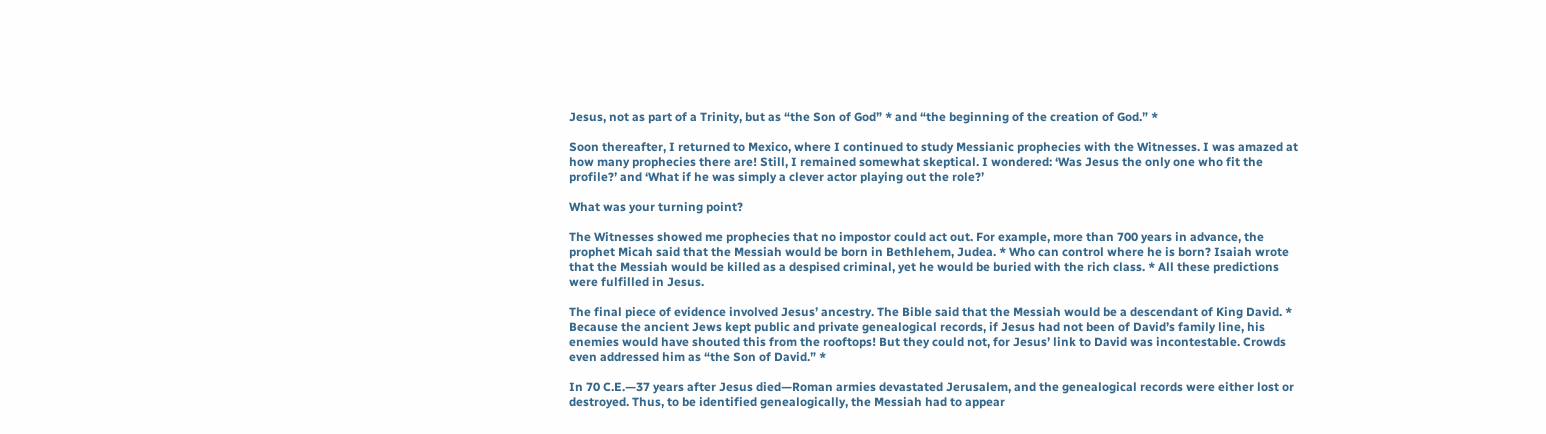Jesus, not as part of a Trinity, but as “the Son of God” * and “the beginning of the creation of God.” *

Soon thereafter, I returned to Mexico, where I continued to study Messianic prophecies with the Witnesses. I was amazed at how many prophecies there are! Still, I remained somewhat skeptical. I wondered: ‘Was Jesus the only one who fit the profile?’ and ‘What if he was simply a clever actor playing out the role?’

What was your turning point?

The Witnesses showed me prophecies that no impostor could act out. For example, more than 700 years in advance, the prophet Micah said that the Messiah would be born in Bethlehem, Judea. * Who can control where he is born? Isaiah wrote that the Messiah would be killed as a despised criminal, yet he would be buried with the rich class. * All these predictions were fulfilled in Jesus.

The final piece of evidence involved Jesus’ ancestry. The Bible said that the Messiah would be a descendant of King David. * Because the ancient Jews kept public and private genealogical records, if Jesus had not been of David’s family line, his enemies would have shouted this from the rooftops! But they could not, for Jesus’ link to David was incontestable. Crowds even addressed him as “the Son of David.” *

In 70 C.E.—37 years after Jesus died—Roman armies devastated Jerusalem, and the genealogical records were either lost or destroyed. Thus, to be identified genealogically, the Messiah had to appear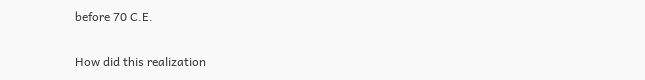before 70 C.E.

How did this realization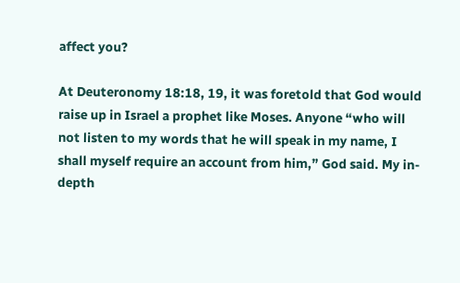affect you?

At Deuteronomy 18:18, 19, it was foretold that God would raise up in Israel a prophet like Moses. Anyone “who will not listen to my words that he will speak in my name, I shall myself require an account from him,” God said. My in-depth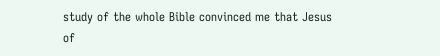study of the whole Bible convinced me that Jesus of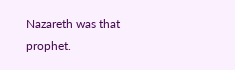Nazareth was that prophet.